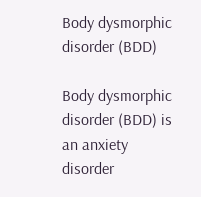Body dysmorphic disorder (BDD)

Body dysmorphic disorder (BDD) is an anxiety disorder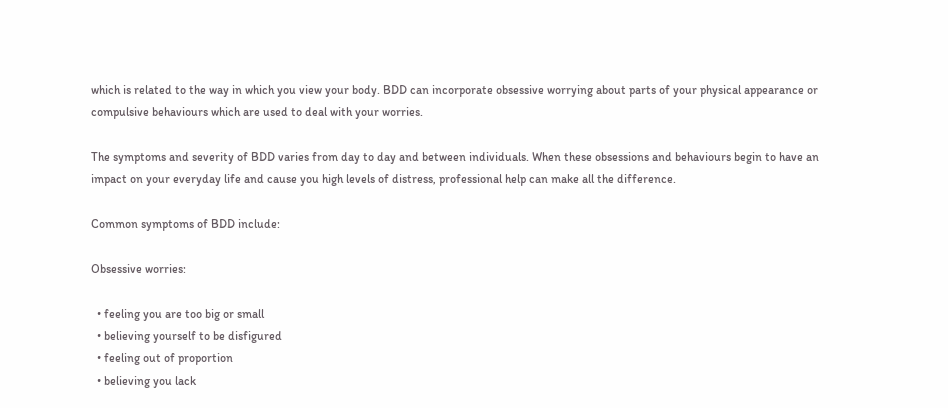which is related to the way in which you view your body. BDD can incorporate obsessive worrying about parts of your physical appearance or compulsive behaviours which are used to deal with your worries.

The symptoms and severity of BDD varies from day to day and between individuals. When these obsessions and behaviours begin to have an impact on your everyday life and cause you high levels of distress, professional help can make all the difference.

Common symptoms of BDD include:

Obsessive worries:

  • feeling you are too big or small
  • believing yourself to be disfigured
  • feeling out of proportion
  • believing you lack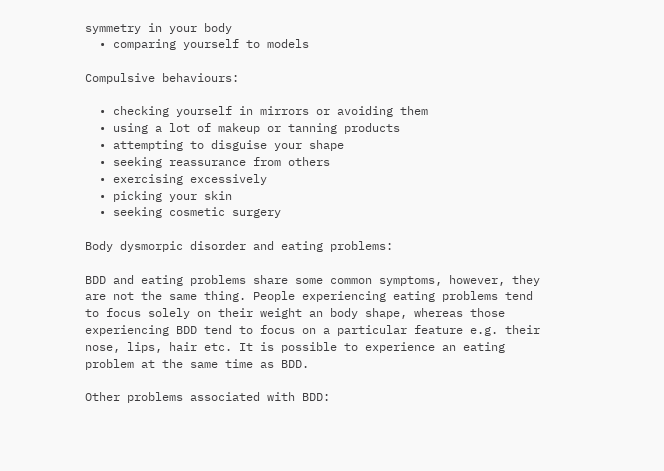symmetry in your body
  • comparing yourself to models

Compulsive behaviours:

  • checking yourself in mirrors or avoiding them
  • using a lot of makeup or tanning products
  • attempting to disguise your shape
  • seeking reassurance from others
  • exercising excessively
  • picking your skin
  • seeking cosmetic surgery

Body dysmorpic disorder and eating problems:

BDD and eating problems share some common symptoms, however, they are not the same thing. People experiencing eating problems tend to focus solely on their weight an body shape, whereas those experiencing BDD tend to focus on a particular feature e.g. their nose, lips, hair etc. It is possible to experience an eating problem at the same time as BDD.

Other problems associated with BDD: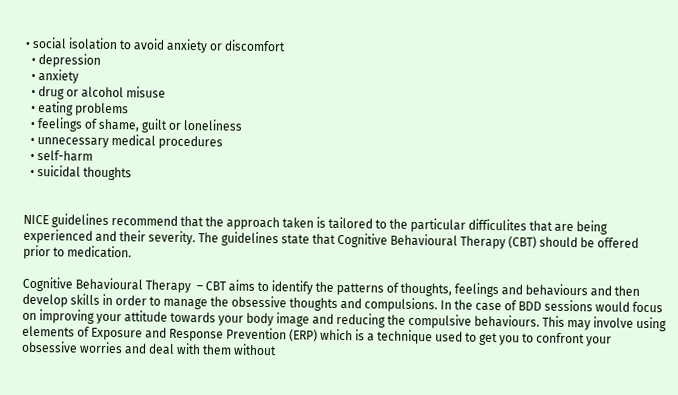• social isolation to avoid anxiety or discomfort
  • depression
  • anxiety
  • drug or alcohol misuse
  • eating problems
  • feelings of shame, guilt or loneliness
  • unnecessary medical procedures
  • self-harm
  • suicidal thoughts


NICE guidelines recommend that the approach taken is tailored to the particular difficulites that are being experienced and their severity. The guidelines state that Cognitive Behavioural Therapy (CBT) should be offered prior to medication.

Cognitive Behavioural Therapy  – CBT aims to identify the patterns of thoughts, feelings and behaviours and then develop skills in order to manage the obsessive thoughts and compulsions. In the case of BDD sessions would focus on improving your attitude towards your body image and reducing the compulsive behaviours. This may involve using elements of Exposure and Response Prevention (ERP) which is a technique used to get you to confront your obsessive worries and deal with them without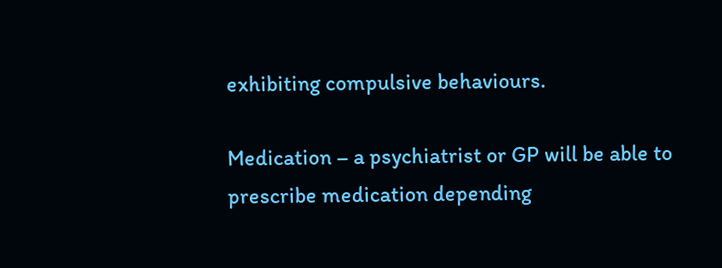exhibiting compulsive behaviours.

Medication – a psychiatrist or GP will be able to prescribe medication depending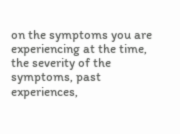on the symptoms you are experiencing at the time, the severity of the symptoms, past experiences,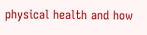physical health and how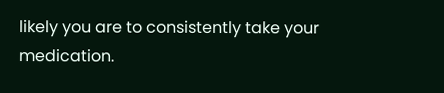likely you are to consistently take your medication.